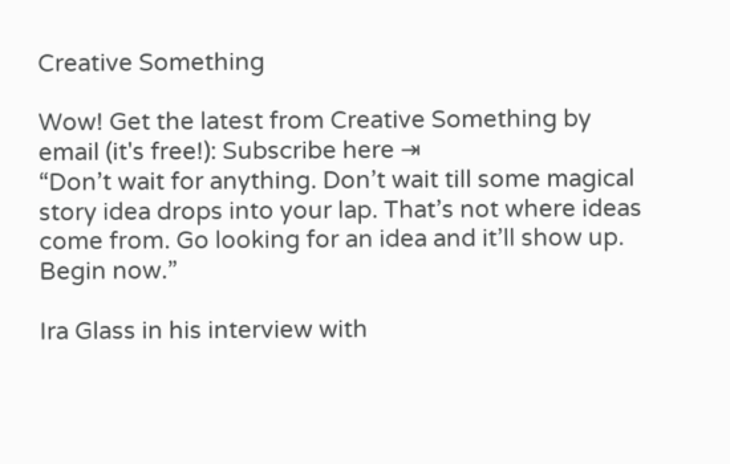Creative Something

Wow! Get the latest from Creative Something by email (it's free!): Subscribe here ⇥
“Don’t wait for anything. Don’t wait till some magical story idea drops into your lap. That’s not where ideas come from. Go looking for an idea and it’ll show up. Begin now.”

Ira Glass in his interview with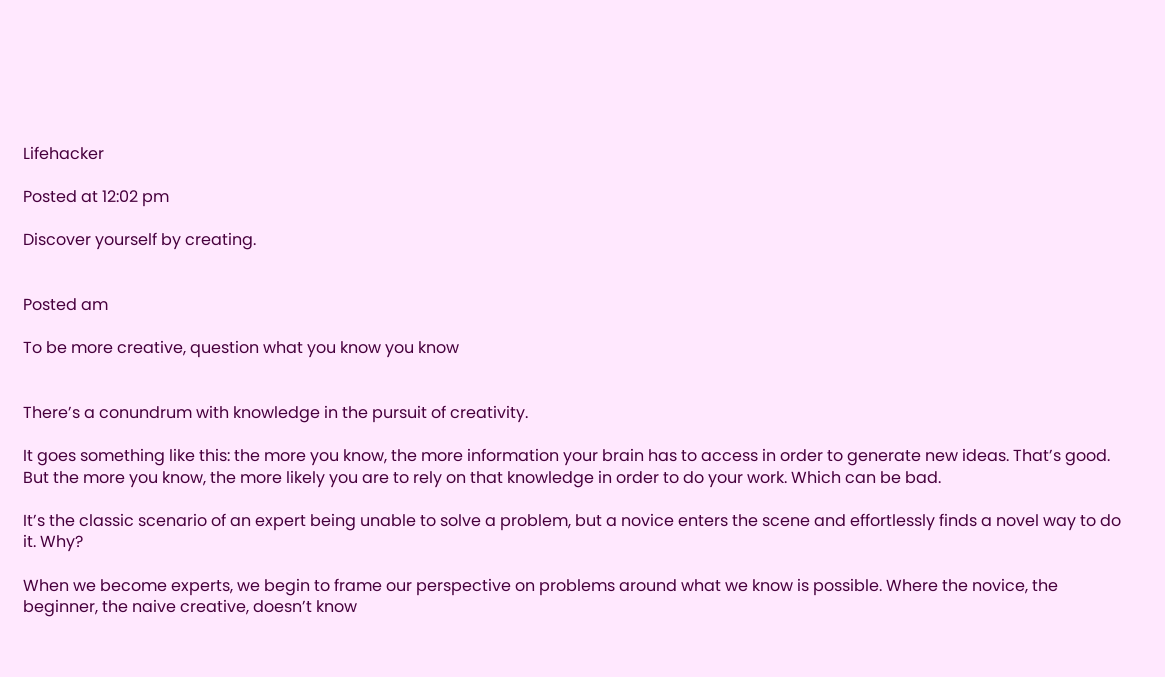Lifehacker

Posted at 12:02 pm

Discover yourself by creating.


Posted am

To be more creative, question what you know you know


There’s a conundrum with knowledge in the pursuit of creativity.

It goes something like this: the more you know, the more information your brain has to access in order to generate new ideas. That’s good. But the more you know, the more likely you are to rely on that knowledge in order to do your work. Which can be bad.

It’s the classic scenario of an expert being unable to solve a problem, but a novice enters the scene and effortlessly finds a novel way to do it. Why?

When we become experts, we begin to frame our perspective on problems around what we know is possible. Where the novice, the beginner, the naive creative, doesn’t know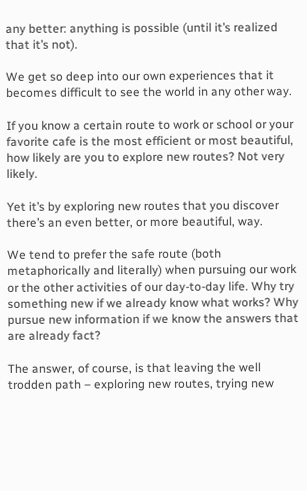any better: anything is possible (until it’s realized that it’s not).

We get so deep into our own experiences that it becomes difficult to see the world in any other way.

If you know a certain route to work or school or your favorite cafe is the most efficient or most beautiful, how likely are you to explore new routes? Not very likely.

Yet it’s by exploring new routes that you discover there’s an even better, or more beautiful, way.

We tend to prefer the safe route (both metaphorically and literally) when pursuing our work or the other activities of our day-to-day life. Why try something new if we already know what works? Why pursue new information if we know the answers that are already fact?

The answer, of course, is that leaving the well trodden path – exploring new routes, trying new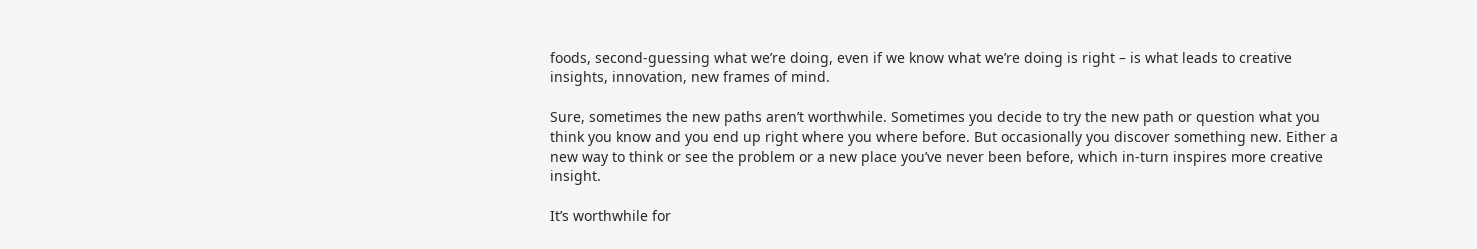foods, second-guessing what we’re doing, even if we know what we’re doing is right – is what leads to creative insights, innovation, new frames of mind.

Sure, sometimes the new paths aren’t worthwhile. Sometimes you decide to try the new path or question what you think you know and you end up right where you where before. But occasionally you discover something new. Either a new way to think or see the problem or a new place you’ve never been before, which in-turn inspires more creative insight.

It’s worthwhile for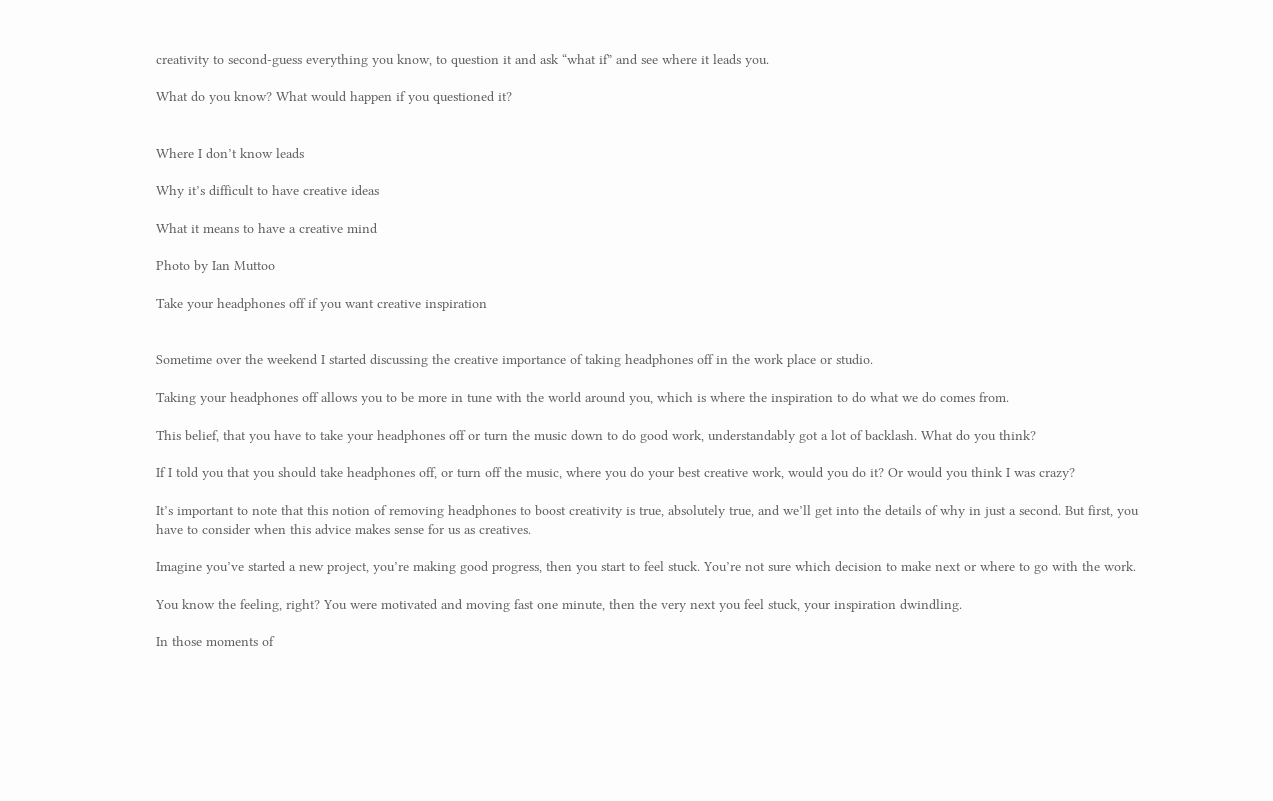creativity to second-guess everything you know, to question it and ask “what if” and see where it leads you.

What do you know? What would happen if you questioned it?


Where I don’t know leads

Why it’s difficult to have creative ideas

What it means to have a creative mind

Photo by Ian Muttoo

Take your headphones off if you want creative inspiration


Sometime over the weekend I started discussing the creative importance of taking headphones off in the work place or studio.

Taking your headphones off allows you to be more in tune with the world around you, which is where the inspiration to do what we do comes from.

This belief, that you have to take your headphones off or turn the music down to do good work, understandably got a lot of backlash. What do you think?

If I told you that you should take headphones off, or turn off the music, where you do your best creative work, would you do it? Or would you think I was crazy?

It’s important to note that this notion of removing headphones to boost creativity is true, absolutely true, and we’ll get into the details of why in just a second. But first, you have to consider when this advice makes sense for us as creatives.

Imagine you’ve started a new project, you’re making good progress, then you start to feel stuck. You’re not sure which decision to make next or where to go with the work.

You know the feeling, right? You were motivated and moving fast one minute, then the very next you feel stuck, your inspiration dwindling.

In those moments of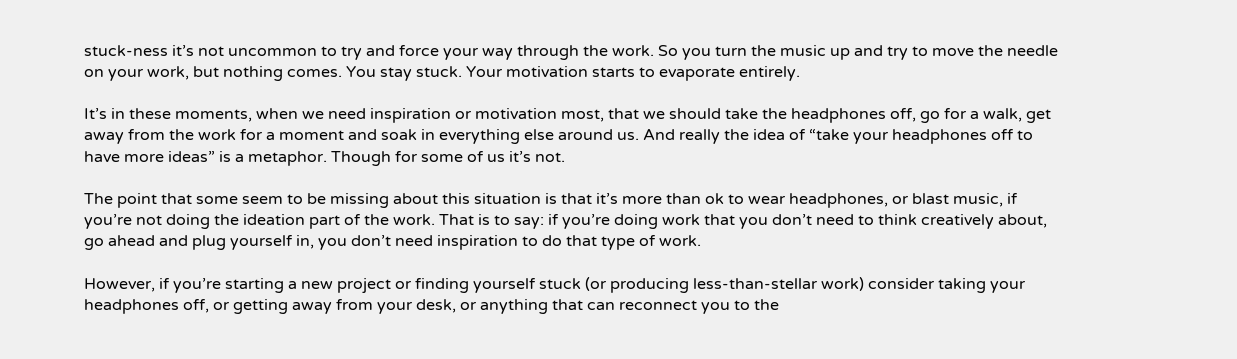stuck-ness it’s not uncommon to try and force your way through the work. So you turn the music up and try to move the needle on your work, but nothing comes. You stay stuck. Your motivation starts to evaporate entirely.

It’s in these moments, when we need inspiration or motivation most, that we should take the headphones off, go for a walk, get away from the work for a moment and soak in everything else around us. And really the idea of “take your headphones off to have more ideas” is a metaphor. Though for some of us it’s not.

The point that some seem to be missing about this situation is that it’s more than ok to wear headphones, or blast music, if you’re not doing the ideation part of the work. That is to say: if you’re doing work that you don’t need to think creatively about, go ahead and plug yourself in, you don’t need inspiration to do that type of work.

However, if you’re starting a new project or finding yourself stuck (or producing less-than-stellar work) consider taking your headphones off, or getting away from your desk, or anything that can reconnect you to the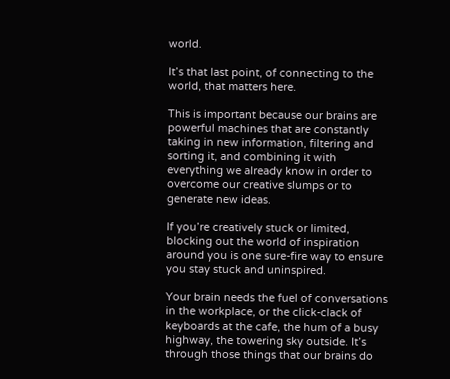world.

It’s that last point, of connecting to the world, that matters here.

This is important because our brains are powerful machines that are constantly taking in new information, filtering and sorting it, and combining it with everything we already know in order to overcome our creative slumps or to generate new ideas.

If you’re creatively stuck or limited, blocking out the world of inspiration around you is one sure-fire way to ensure you stay stuck and uninspired.

Your brain needs the fuel of conversations in the workplace, or the click-clack of keyboards at the cafe, the hum of a busy highway, the towering sky outside. It’s through those things that our brains do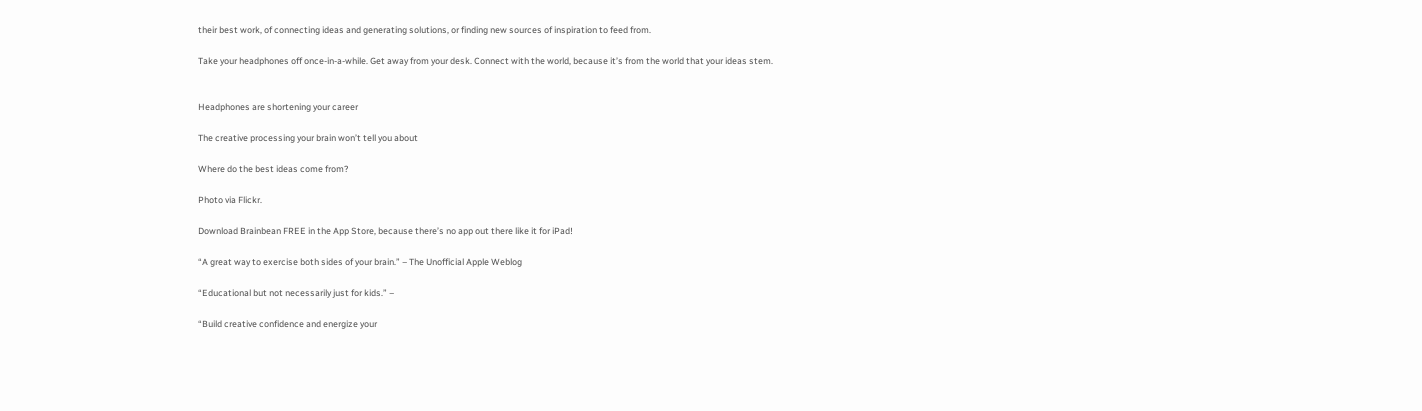their best work, of connecting ideas and generating solutions, or finding new sources of inspiration to feed from.

Take your headphones off once-in-a-while. Get away from your desk. Connect with the world, because it’s from the world that your ideas stem.


Headphones are shortening your career

The creative processing your brain won’t tell you about

Where do the best ideas come from?

Photo via Flickr.

Download Brainbean FREE in the App Store, because there’s no app out there like it for iPad!

“A great way to exercise both sides of your brain.” – The Unofficial Apple Weblog

“Educational but not necessarily just for kids.” –

“Build creative confidence and energize your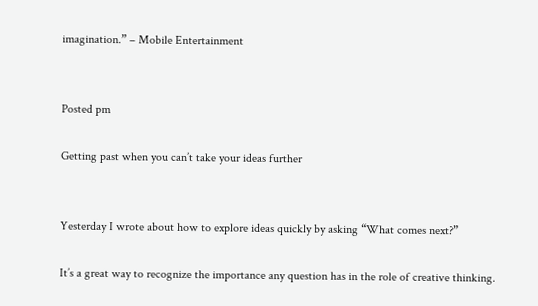imagination.” – Mobile Entertainment


Posted pm

Getting past when you can’t take your ideas further


Yesterday I wrote about how to explore ideas quickly by asking “What comes next?”

It’s a great way to recognize the importance any question has in the role of creative thinking.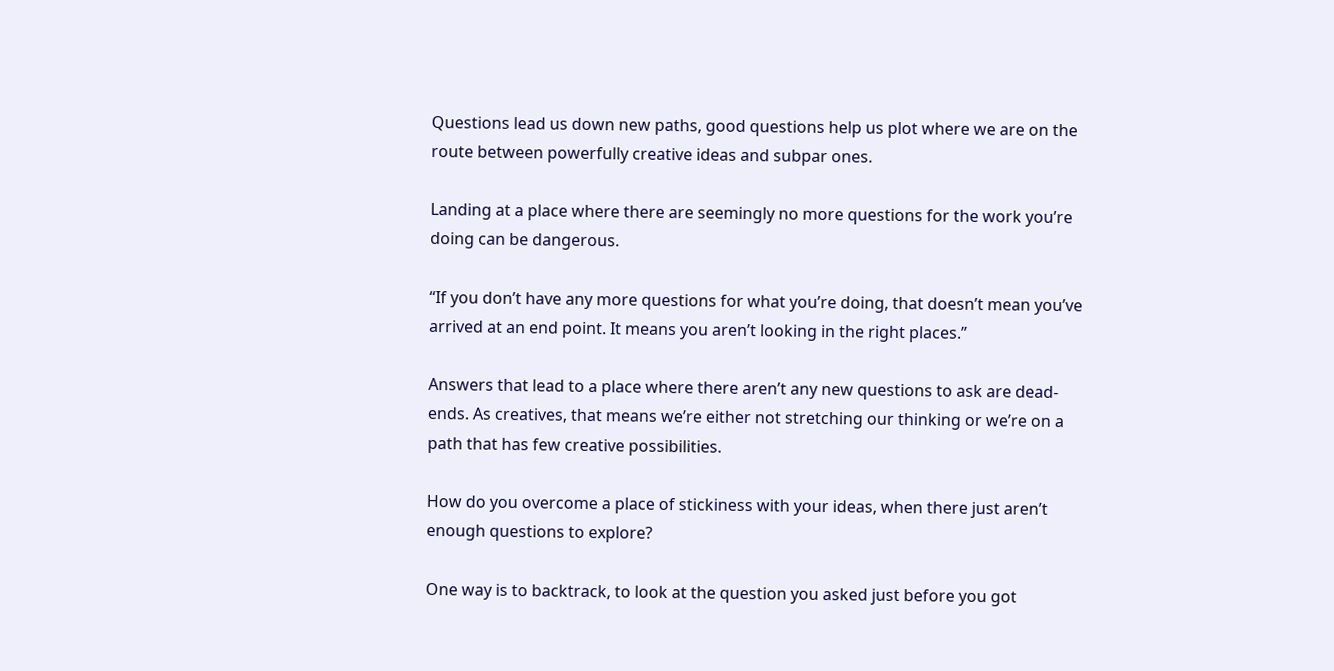Questions lead us down new paths, good questions help us plot where we are on the route between powerfully creative ideas and subpar ones.

Landing at a place where there are seemingly no more questions for the work you’re doing can be dangerous.

“If you don’t have any more questions for what you’re doing, that doesn’t mean you’ve arrived at an end point. It means you aren’t looking in the right places.”

Answers that lead to a place where there aren’t any new questions to ask are dead-ends. As creatives, that means we’re either not stretching our thinking or we’re on a path that has few creative possibilities.

How do you overcome a place of stickiness with your ideas, when there just aren’t enough questions to explore?

One way is to backtrack, to look at the question you asked just before you got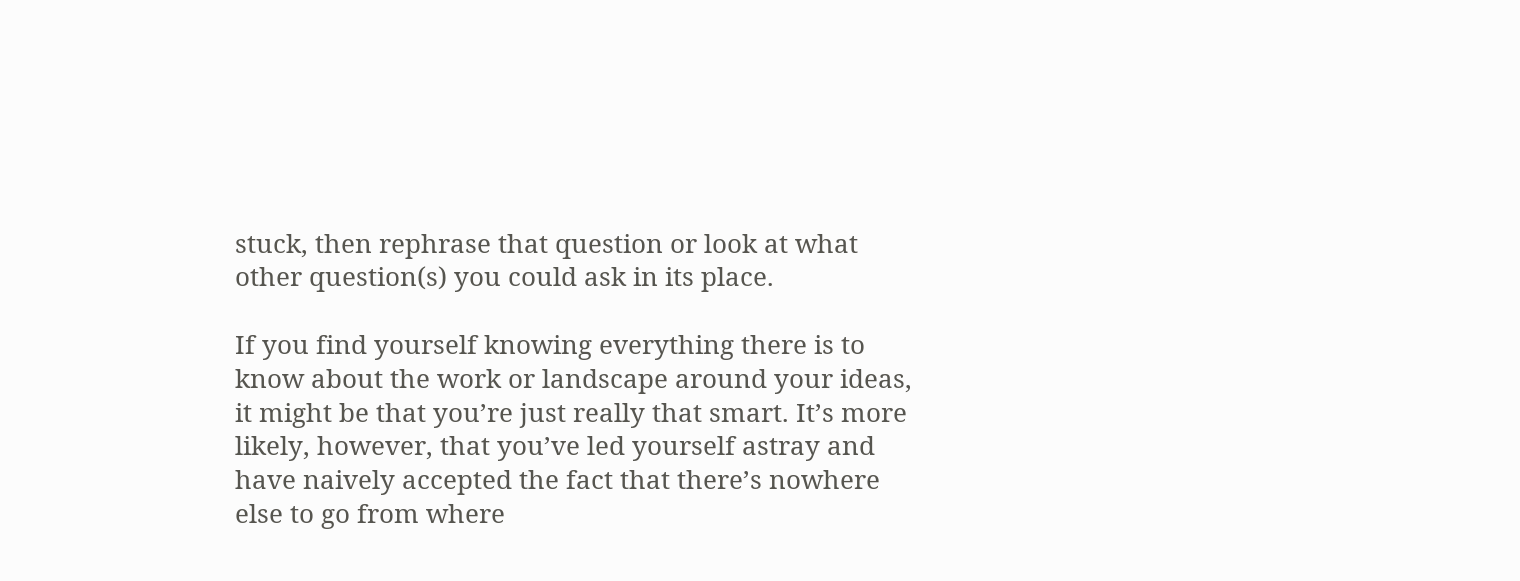stuck, then rephrase that question or look at what other question(s) you could ask in its place.

If you find yourself knowing everything there is to know about the work or landscape around your ideas, it might be that you’re just really that smart. It’s more likely, however, that you’ve led yourself astray and have naively accepted the fact that there’s nowhere else to go from where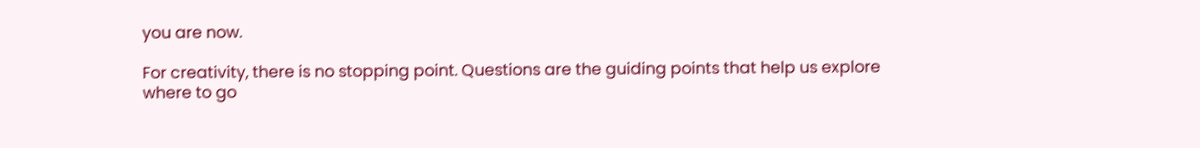you are now.

For creativity, there is no stopping point. Questions are the guiding points that help us explore where to go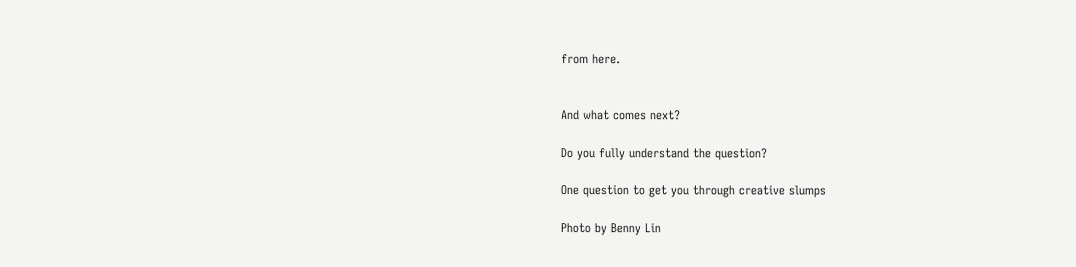from here.


And what comes next?

Do you fully understand the question?

One question to get you through creative slumps

Photo by Benny Lin